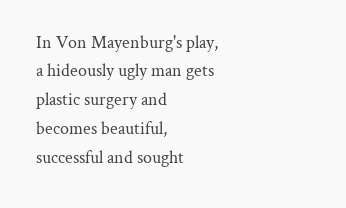In Von Mayenburg's play, a hideously ugly man gets plastic surgery and becomes beautiful, successful and sought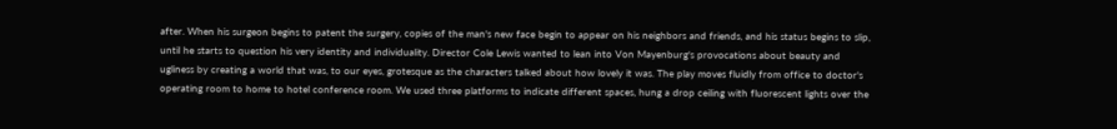after. When his surgeon begins to patent the surgery, copies of the man's new face begin to appear on his neighbors and friends, and his status begins to slip, until he starts to question his very identity and individuality. Director Cole Lewis wanted to lean into Von Mayenburg's provocations about beauty and ugliness by creating a world that was, to our eyes, grotesque as the characters talked about how lovely it was. The play moves fluidly from office to doctor's operating room to home to hotel conference room. We used three platforms to indicate different spaces, hung a drop ceiling with fluorescent lights over the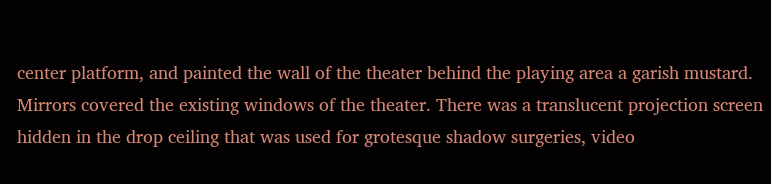center platform, and painted the wall of the theater behind the playing area a garish mustard. Mirrors covered the existing windows of the theater. There was a translucent projection screen hidden in the drop ceiling that was used for grotesque shadow surgeries, video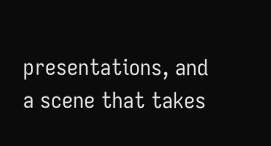presentations, and a scene that takes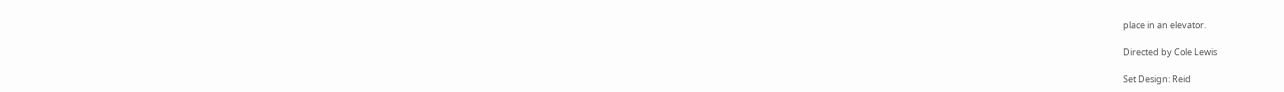place in an elevator.

Directed by Cole Lewis

Set Design: Reid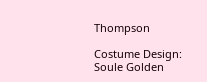Thompson

Costume Design: Soule Golden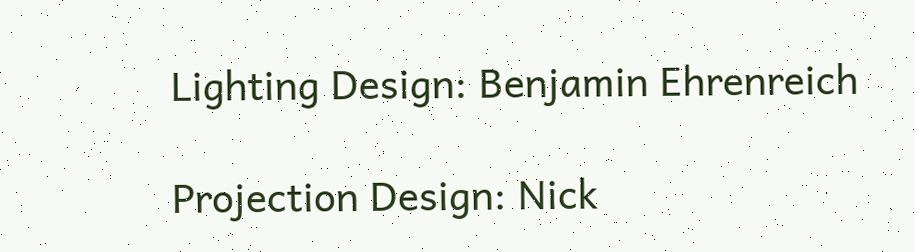Lighting Design: Benjamin Ehrenreich

Projection Design: Nick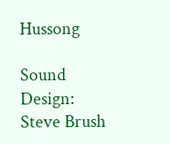Hussong

Sound Design: Steve Brush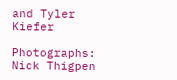and Tyler Kiefer

Photographs: Nick Thigpen